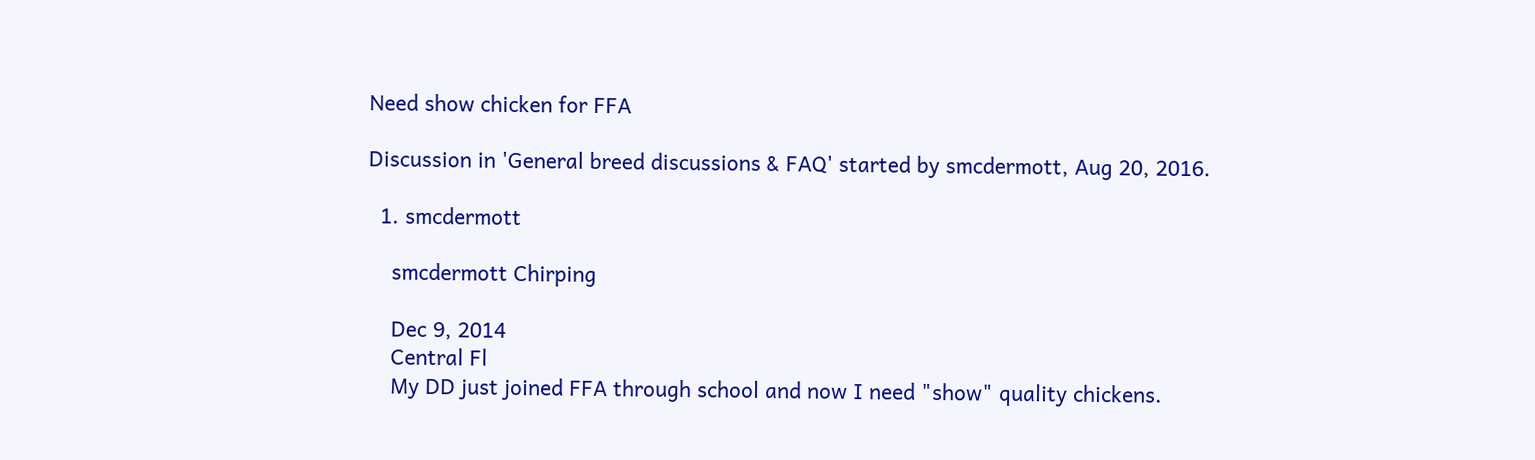Need show chicken for FFA

Discussion in 'General breed discussions & FAQ' started by smcdermott, Aug 20, 2016.

  1. smcdermott

    smcdermott Chirping

    Dec 9, 2014
    Central Fl
    My DD just joined FFA through school and now I need "show" quality chickens.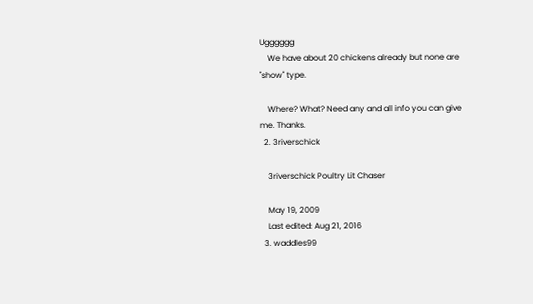Ugggggg
    We have about 20 chickens already but none are "show" type.

    Where? What? Need any and all info you can give me. Thanks.
  2. 3riverschick

    3riverschick Poultry Lit Chaser

    May 19, 2009
    Last edited: Aug 21, 2016
  3. waddles99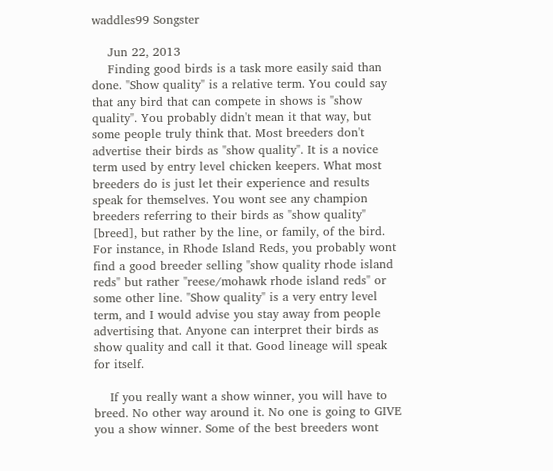waddles99 Songster

    Jun 22, 2013
    Finding good birds is a task more easily said than done. "Show quality" is a relative term. You could say that any bird that can compete in shows is "show quality". You probably didn't mean it that way, but some people truly think that. Most breeders don't advertise their birds as "show quality". It is a novice term used by entry level chicken keepers. What most breeders do is just let their experience and results speak for themselves. You wont see any champion breeders referring to their birds as "show quality" [breed], but rather by the line, or family, of the bird. For instance, in Rhode Island Reds, you probably wont find a good breeder selling "show quality rhode island reds" but rather "reese/mohawk rhode island reds" or some other line. "Show quality" is a very entry level term, and I would advise you stay away from people advertising that. Anyone can interpret their birds as show quality and call it that. Good lineage will speak for itself.

    If you really want a show winner, you will have to breed. No other way around it. No one is going to GIVE you a show winner. Some of the best breeders wont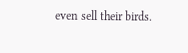even sell their birds.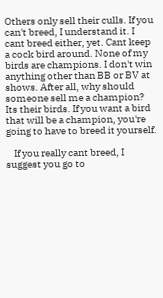Others only sell their culls. If you can't breed, I understand it. I cant breed either, yet. Cant keep a cock bird around. None of my birds are champions. I don't win anything other than BB or BV at shows. After all, why should someone sell me a champion? Its their birds. If you want a bird that will be a champion, you're going to have to breed it yourself.

    If you really cant breed, I suggest you go to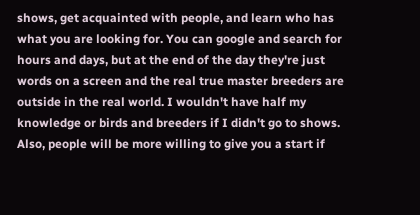shows, get acquainted with people, and learn who has what you are looking for. You can google and search for hours and days, but at the end of the day they're just words on a screen and the real true master breeders are outside in the real world. I wouldn't have half my knowledge or birds and breeders if I didn't go to shows. Also, people will be more willing to give you a start if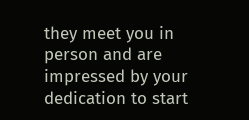they meet you in person and are impressed by your dedication to start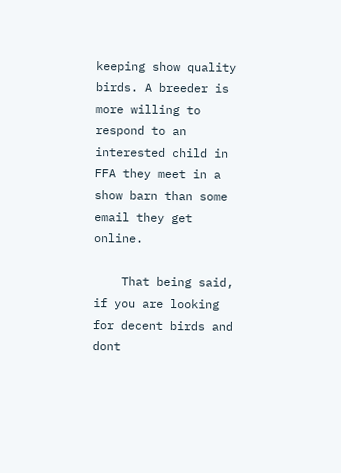keeping show quality birds. A breeder is more willing to respond to an interested child in FFA they meet in a show barn than some email they get online.

    That being said, if you are looking for decent birds and dont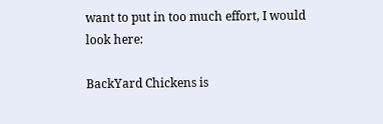want to put in too much effort, I would look here:

BackYard Chickens is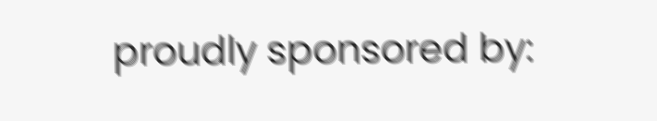proudly sponsored by: